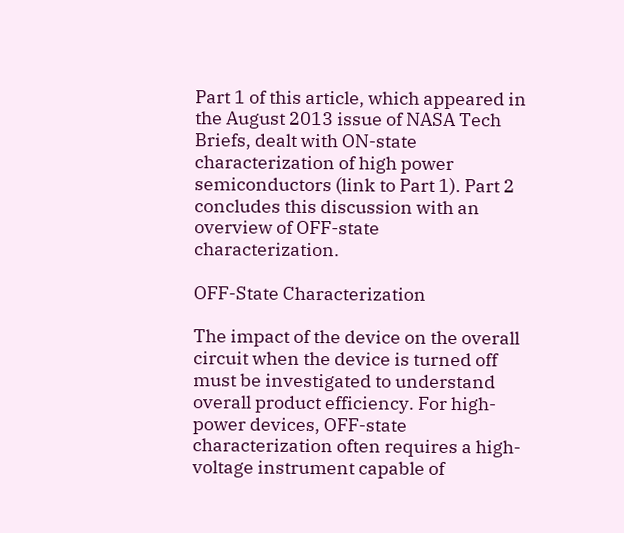Part 1 of this article, which appeared in the August 2013 issue of NASA Tech Briefs, dealt with ON-state characterization of high power semiconductors (link to Part 1). Part 2 concludes this discussion with an overview of OFF-state characterization.

OFF-State Characterization

The impact of the device on the overall circuit when the device is turned off must be investigated to understand overall product efficiency. For high-power devices, OFF-state characterization often requires a high-voltage instrument capable of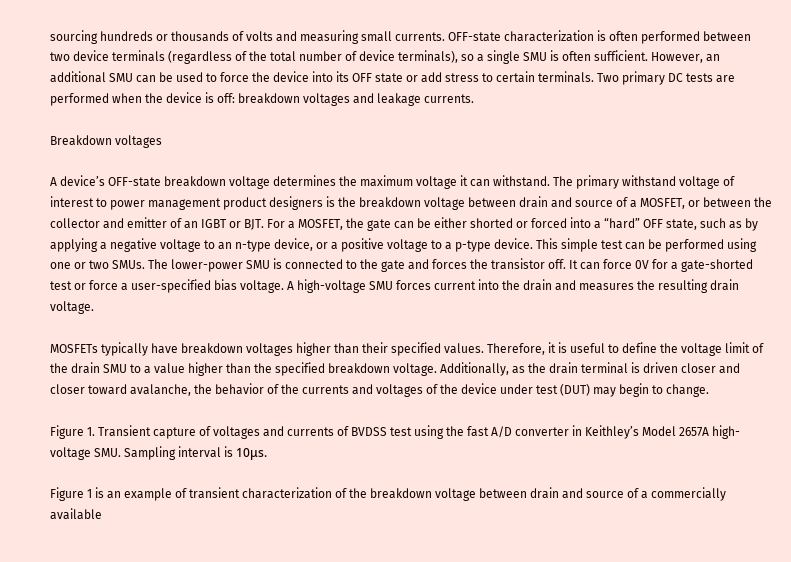sourcing hundreds or thousands of volts and measuring small currents. OFF-state characterization is often performed between two device terminals (regardless of the total number of device terminals), so a single SMU is often sufficient. However, an additional SMU can be used to force the device into its OFF state or add stress to certain terminals. Two primary DC tests are performed when the device is off: breakdown voltages and leakage currents.

Breakdown voltages

A device’s OFF-state breakdown voltage determines the maximum voltage it can withstand. The primary withstand voltage of interest to power management product designers is the breakdown voltage between drain and source of a MOSFET, or between the collector and emitter of an IGBT or BJT. For a MOSFET, the gate can be either shorted or forced into a “hard” OFF state, such as by applying a negative voltage to an n-type device, or a positive voltage to a p-type device. This simple test can be performed using one or two SMUs. The lower-power SMU is connected to the gate and forces the transistor off. It can force 0V for a gate-shorted test or force a user-specified bias voltage. A high-voltage SMU forces current into the drain and measures the resulting drain voltage.

MOSFETs typically have breakdown voltages higher than their specified values. Therefore, it is useful to define the voltage limit of the drain SMU to a value higher than the specified breakdown voltage. Additionally, as the drain terminal is driven closer and closer toward avalanche, the behavior of the currents and voltages of the device under test (DUT) may begin to change.

Figure 1. Transient capture of voltages and currents of BVDSS test using the fast A/D converter in Keithley’s Model 2657A high-voltage SMU. Sampling interval is 10μs.

Figure 1 is an example of transient characterization of the breakdown voltage between drain and source of a commercially available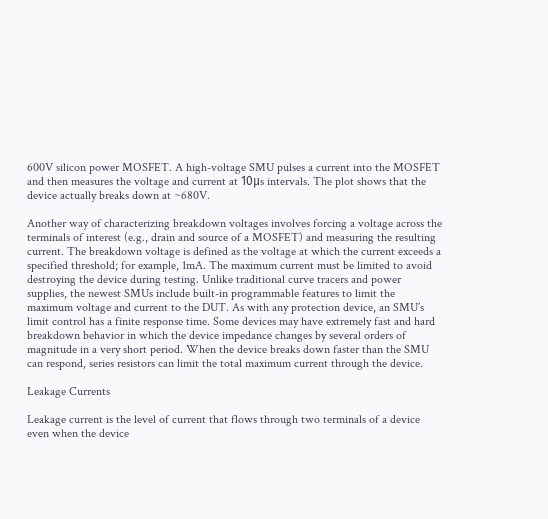600V silicon power MOSFET. A high-voltage SMU pulses a current into the MOSFET and then measures the voltage and current at 10μs intervals. The plot shows that the device actually breaks down at ~680V.

Another way of characterizing breakdown voltages involves forcing a voltage across the terminals of interest (e.g., drain and source of a MOSFET) and measuring the resulting current. The breakdown voltage is defined as the voltage at which the current exceeds a specified threshold; for example, 1mA. The maximum current must be limited to avoid destroying the device during testing. Unlike traditional curve tracers and power supplies, the newest SMUs include built-in programmable features to limit the maximum voltage and current to the DUT. As with any protection device, an SMU’s limit control has a finite response time. Some devices may have extremely fast and hard breakdown behavior in which the device impedance changes by several orders of magnitude in a very short period. When the device breaks down faster than the SMU can respond, series resistors can limit the total maximum current through the device.

Leakage Currents

Leakage current is the level of current that flows through two terminals of a device even when the device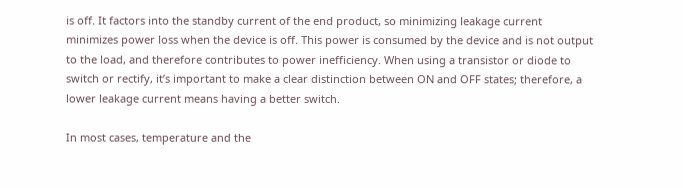is off. It factors into the standby current of the end product, so minimizing leakage current minimizes power loss when the device is off. This power is consumed by the device and is not output to the load, and therefore contributes to power inefficiency. When using a transistor or diode to switch or rectify, it’s important to make a clear distinction between ON and OFF states; therefore, a lower leakage current means having a better switch.

In most cases, temperature and the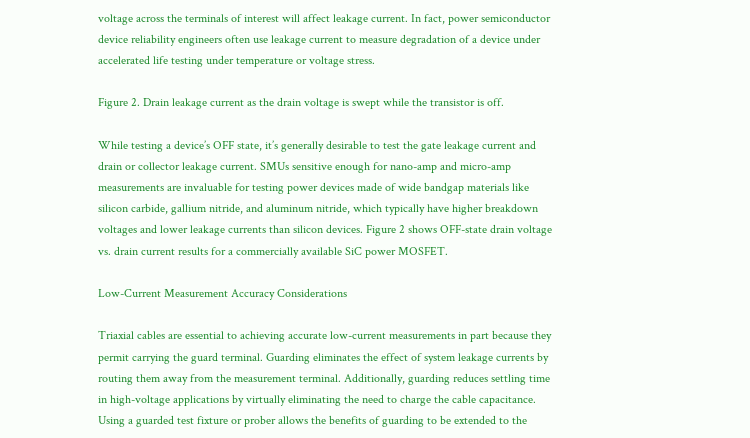voltage across the terminals of interest will affect leakage current. In fact, power semiconductor device reliability engineers often use leakage current to measure degradation of a device under accelerated life testing under temperature or voltage stress.

Figure 2. Drain leakage current as the drain voltage is swept while the transistor is off.

While testing a device’s OFF state, it’s generally desirable to test the gate leakage current and drain or collector leakage current. SMUs sensitive enough for nano-amp and micro-amp measurements are invaluable for testing power devices made of wide bandgap materials like silicon carbide, gallium nitride, and aluminum nitride, which typically have higher breakdown voltages and lower leakage currents than silicon devices. Figure 2 shows OFF-state drain voltage vs. drain current results for a commercially available SiC power MOSFET.

Low-Current Measurement Accuracy Considerations

Triaxial cables are essential to achieving accurate low-current measurements in part because they permit carrying the guard terminal. Guarding eliminates the effect of system leakage currents by routing them away from the measurement terminal. Additionally, guarding reduces settling time in high-voltage applications by virtually eliminating the need to charge the cable capacitance. Using a guarded test fixture or prober allows the benefits of guarding to be extended to the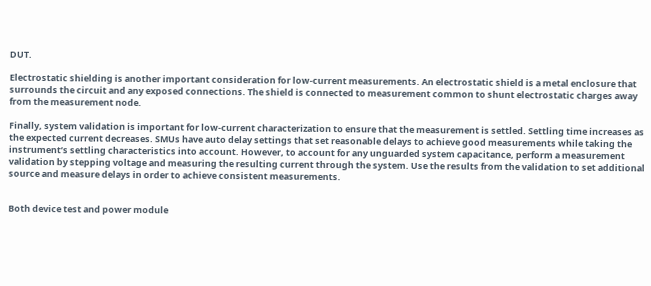DUT.

Electrostatic shielding is another important consideration for low-current measurements. An electrostatic shield is a metal enclosure that surrounds the circuit and any exposed connections. The shield is connected to measurement common to shunt electrostatic charges away from the measurement node.

Finally, system validation is important for low-current characterization to ensure that the measurement is settled. Settling time increases as the expected current decreases. SMUs have auto delay settings that set reasonable delays to achieve good measurements while taking the instrument’s settling characteristics into account. However, to account for any unguarded system capacitance, perform a measurement validation by stepping voltage and measuring the resulting current through the system. Use the results from the validation to set additional source and measure delays in order to achieve consistent measurements.


Both device test and power module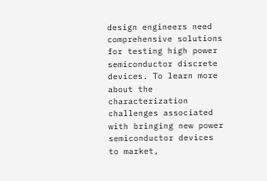design engineers need comprehensive solutions for testing high power semiconductor discrete devices. To learn more about the characterization challenges associated with bringing new power semiconductor devices to market,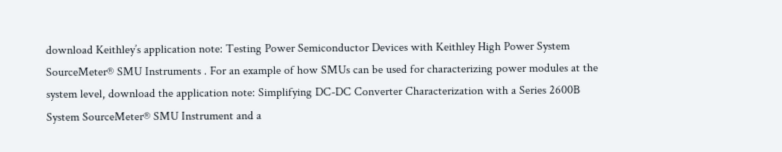download Keithley’s application note: Testing Power Semiconductor Devices with Keithley High Power System SourceMeter® SMU Instruments . For an example of how SMUs can be used for characterizing power modules at the system level, download the application note: Simplifying DC-DC Converter Characterization with a Series 2600B System SourceMeter® SMU Instrument and a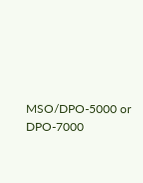MSO/DPO-5000 or DPO-7000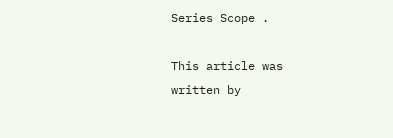Series Scope .

This article was written by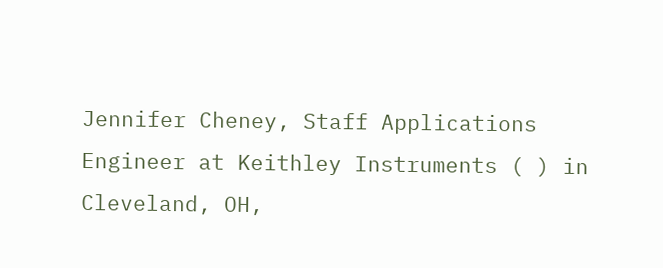Jennifer Cheney, Staff Applications Engineer at Keithley Instruments ( ) in Cleveland, OH,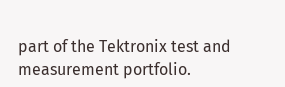part of the Tektronix test and measurement portfolio.